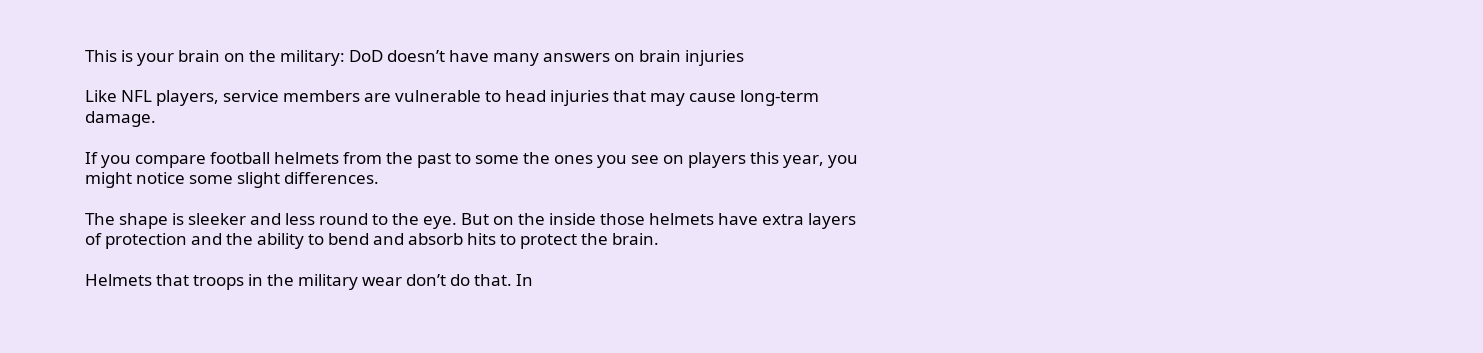This is your brain on the military: DoD doesn’t have many answers on brain injuries

Like NFL players, service members are vulnerable to head injuries that may cause long-term damage.

If you compare football helmets from the past to some the ones you see on players this year, you might notice some slight differences.

The shape is sleeker and less round to the eye. But on the inside those helmets have extra layers of protection and the ability to bend and absorb hits to protect the brain.

Helmets that troops in the military wear don’t do that. In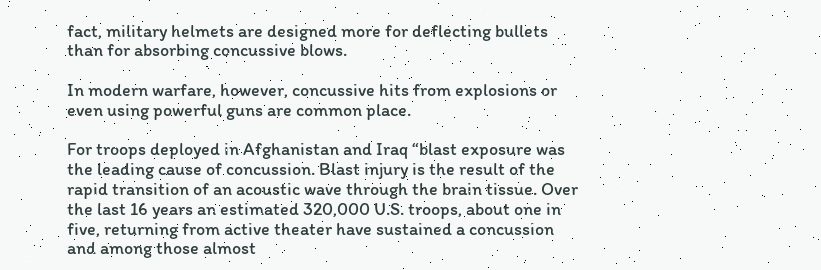fact, military helmets are designed more for deflecting bullets than for absorbing concussive blows.

In modern warfare, however, concussive hits from explosions or even using powerful guns are common place.

For troops deployed in Afghanistan and Iraq “blast exposure was the leading cause of concussion. Blast injury is the result of the rapid transition of an acoustic wave through the brain tissue. Over the last 16 years an estimated 320,000 U.S. troops, about one in five, returning from active theater have sustained a concussion and among those almost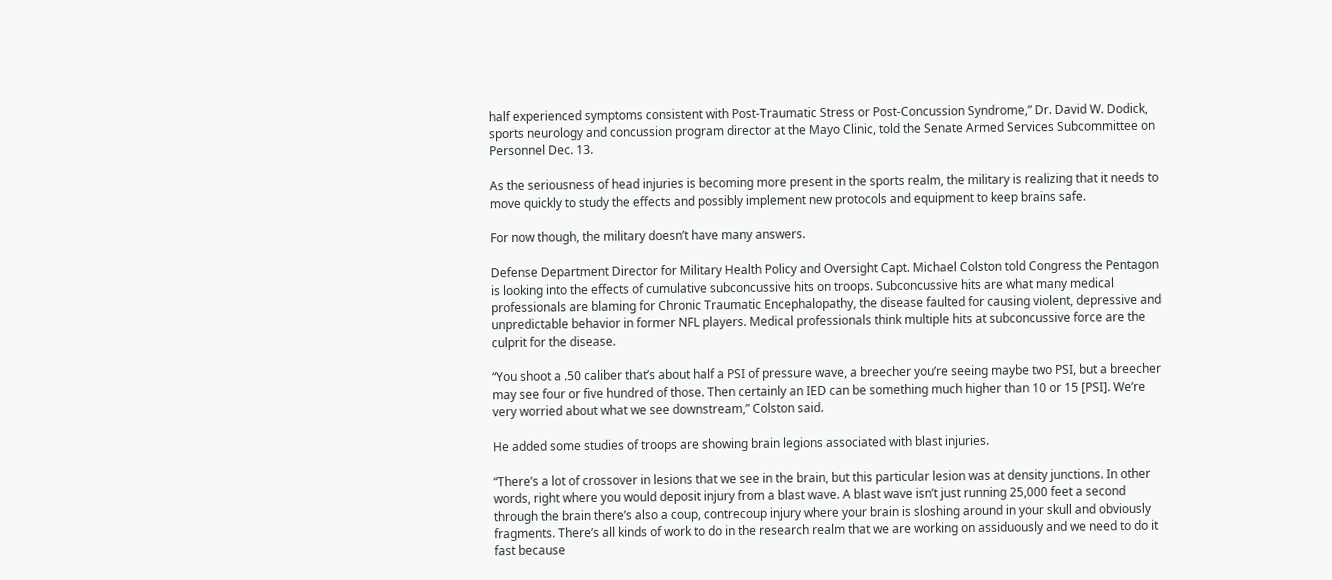half experienced symptoms consistent with Post-Traumatic Stress or Post-Concussion Syndrome,” Dr. David W. Dodick, sports neurology and concussion program director at the Mayo Clinic, told the Senate Armed Services Subcommittee on Personnel Dec. 13.

As the seriousness of head injuries is becoming more present in the sports realm, the military is realizing that it needs to move quickly to study the effects and possibly implement new protocols and equipment to keep brains safe.

For now though, the military doesn’t have many answers.

Defense Department Director for Military Health Policy and Oversight Capt. Michael Colston told Congress the Pentagon is looking into the effects of cumulative subconcussive hits on troops. Subconcussive hits are what many medical professionals are blaming for Chronic Traumatic Encephalopathy, the disease faulted for causing violent, depressive and unpredictable behavior in former NFL players. Medical professionals think multiple hits at subconcussive force are the culprit for the disease.

“You shoot a .50 caliber that’s about half a PSI of pressure wave, a breecher you’re seeing maybe two PSI, but a breecher may see four or five hundred of those. Then certainly an IED can be something much higher than 10 or 15 [PSI]. We’re very worried about what we see downstream,” Colston said.

He added some studies of troops are showing brain legions associated with blast injuries.

“There’s a lot of crossover in lesions that we see in the brain, but this particular lesion was at density junctions. In other words, right where you would deposit injury from a blast wave. A blast wave isn’t just running 25,000 feet a second through the brain there’s also a coup, contrecoup injury where your brain is sloshing around in your skull and obviously fragments. There’s all kinds of work to do in the research realm that we are working on assiduously and we need to do it fast because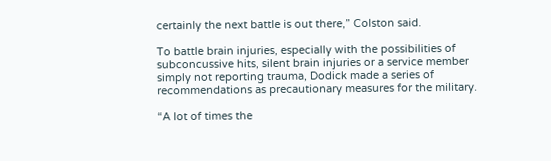certainly the next battle is out there,” Colston said.

To battle brain injuries, especially with the possibilities of subconcussive hits, silent brain injuries or a service member simply not reporting trauma, Dodick made a series of recommendations as precautionary measures for the military.

“A lot of times the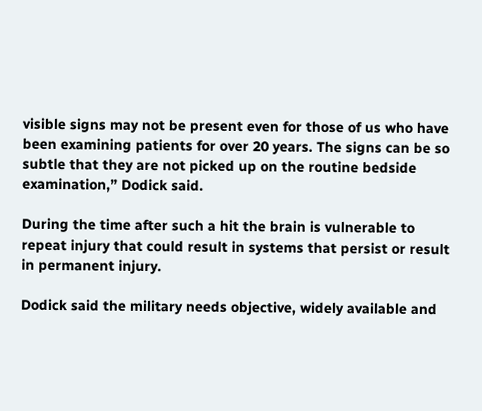visible signs may not be present even for those of us who have been examining patients for over 20 years. The signs can be so subtle that they are not picked up on the routine bedside examination,” Dodick said.

During the time after such a hit the brain is vulnerable to repeat injury that could result in systems that persist or result in permanent injury.

Dodick said the military needs objective, widely available and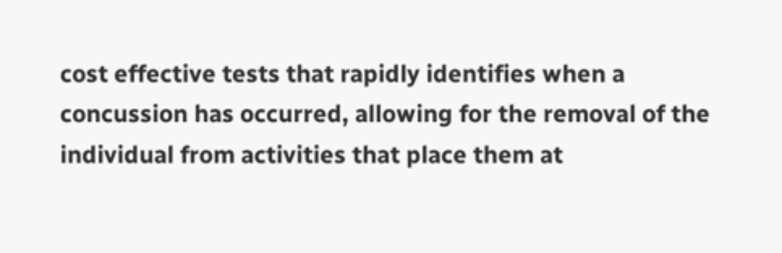cost effective tests that rapidly identifies when a concussion has occurred, allowing for the removal of the individual from activities that place them at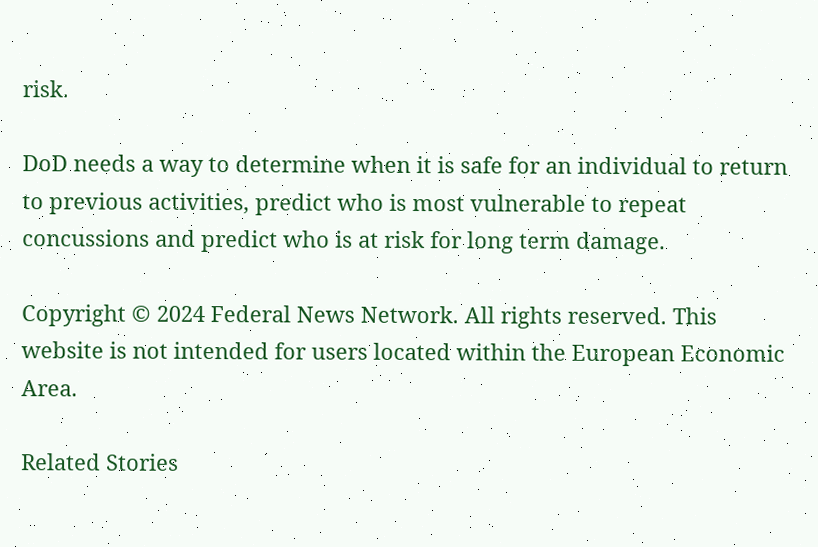risk.

DoD needs a way to determine when it is safe for an individual to return to previous activities, predict who is most vulnerable to repeat concussions and predict who is at risk for long term damage.

Copyright © 2024 Federal News Network. All rights reserved. This website is not intended for users located within the European Economic Area.

Related Stories